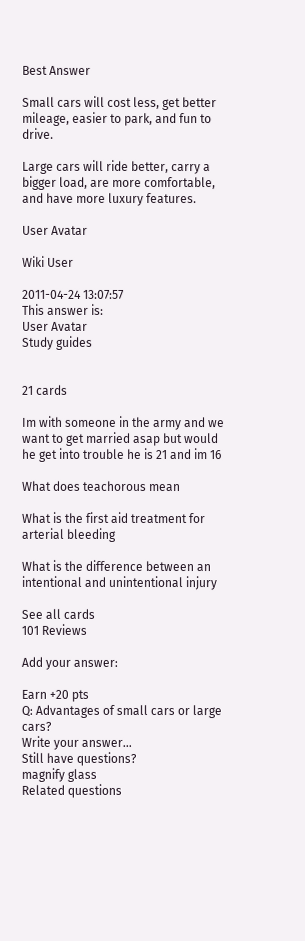Best Answer

Small cars will cost less, get better mileage, easier to park, and fun to drive.

Large cars will ride better, carry a bigger load, are more comfortable, and have more luxury features.

User Avatar

Wiki User

2011-04-24 13:07:57
This answer is:
User Avatar
Study guides


21 cards

Im with someone in the army and we want to get married asap but would he get into trouble he is 21 and im 16

What does teachorous mean

What is the first aid treatment for arterial bleeding

What is the difference between an intentional and unintentional injury

See all cards
101 Reviews

Add your answer:

Earn +20 pts
Q: Advantages of small cars or large cars?
Write your answer...
Still have questions?
magnify glass
Related questions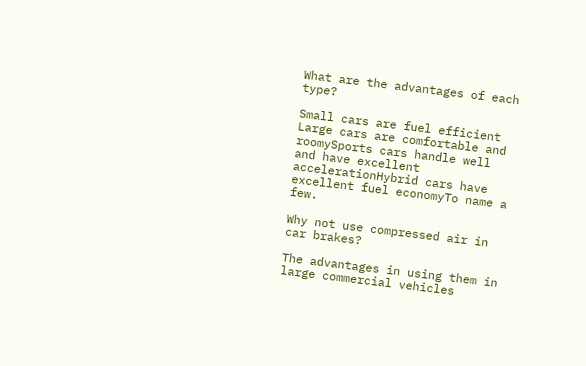What are the advantages of each type?

Small cars are fuel efficient Large cars are comfortable and roomySports cars handle well and have excellent accelerationHybrid cars have excellent fuel economyTo name a few.

Why not use compressed air in car brakes?

The advantages in using them in large commercial vehicles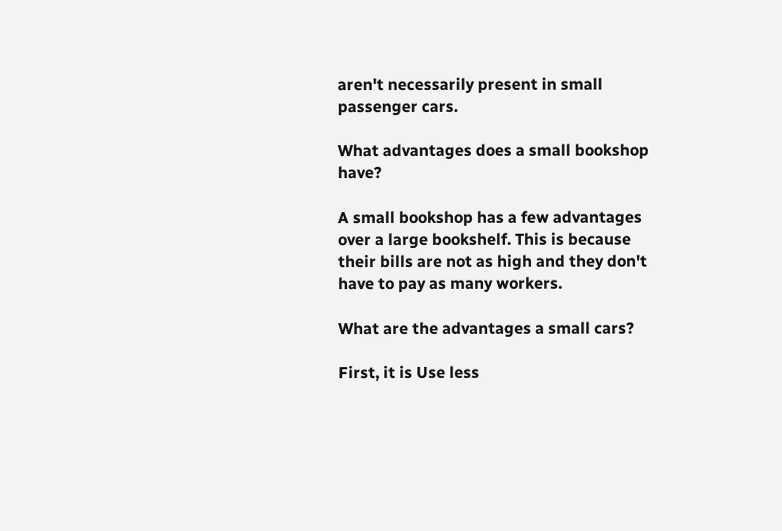aren't necessarily present in small passenger cars.

What advantages does a small bookshop have?

A small bookshop has a few advantages over a large bookshelf. This is because their bills are not as high and they don't have to pay as many workers.

What are the advantages a small cars?

First, it is Use less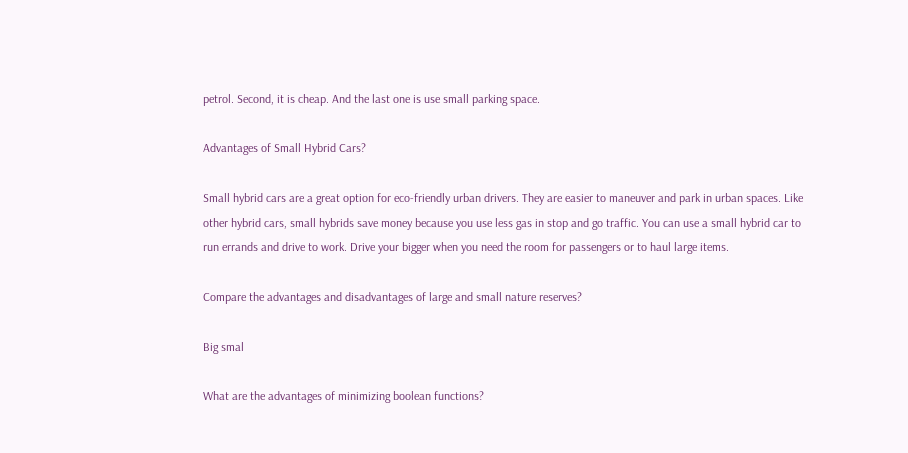petrol. Second, it is cheap. And the last one is use small parking space.

Advantages of Small Hybrid Cars?

Small hybrid cars are a great option for eco-friendly urban drivers. They are easier to maneuver and park in urban spaces. Like other hybrid cars, small hybrids save money because you use less gas in stop and go traffic. You can use a small hybrid car to run errands and drive to work. Drive your bigger when you need the room for passengers or to haul large items.

Compare the advantages and disadvantages of large and small nature reserves?

Big smal

What are the advantages of minimizing boolean functions?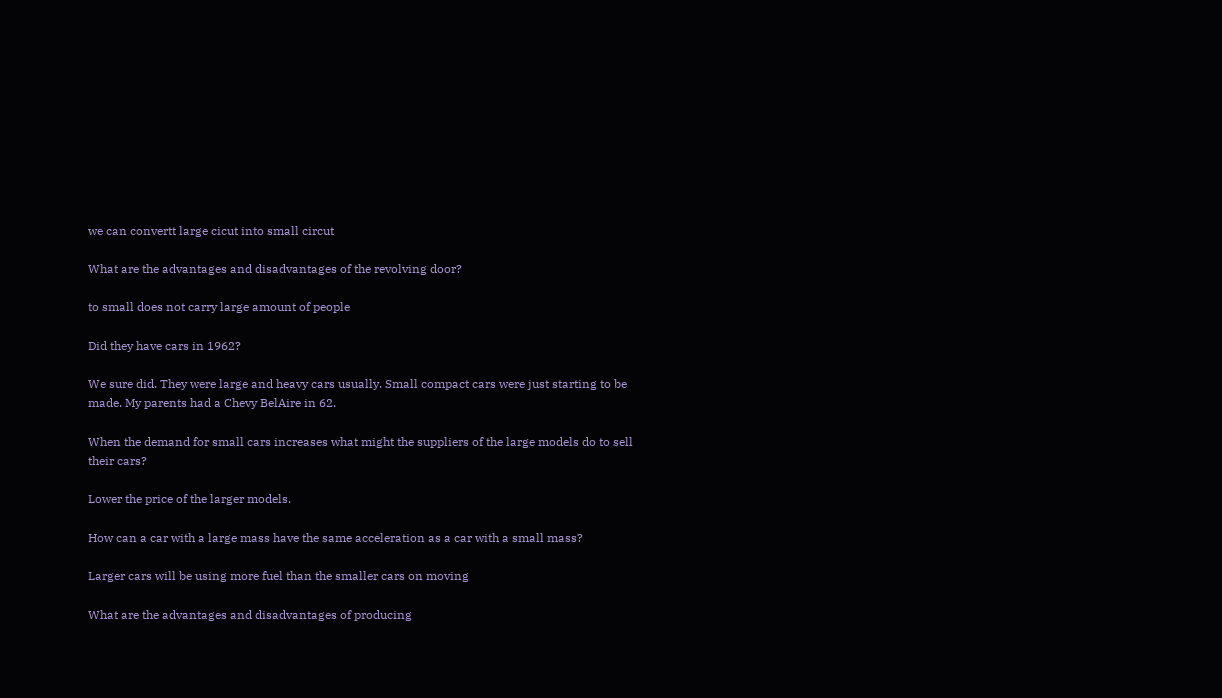we can convertt large cicut into small circut

What are the advantages and disadvantages of the revolving door?

to small does not carry large amount of people

Did they have cars in 1962?

We sure did. They were large and heavy cars usually. Small compact cars were just starting to be made. My parents had a Chevy BelAire in 62.

When the demand for small cars increases what might the suppliers of the large models do to sell their cars?

Lower the price of the larger models.

How can a car with a large mass have the same acceleration as a car with a small mass?

Larger cars will be using more fuel than the smaller cars on moving

What are the advantages and disadvantages of producing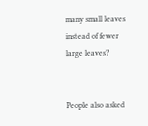many small leaves instead of fewer large leaves?


People also asked